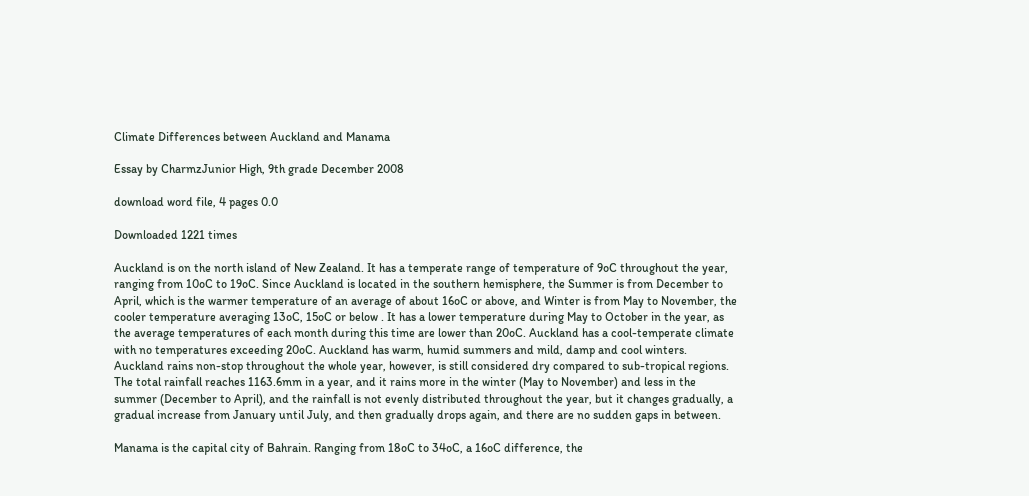Climate Differences between Auckland and Manama

Essay by CharmzJunior High, 9th grade December 2008

download word file, 4 pages 0.0

Downloaded 1221 times

Auckland is on the north island of New Zealand. It has a temperate range of temperature of 9oC throughout the year, ranging from 10oC to 19oC. Since Auckland is located in the southern hemisphere, the Summer is from December to April, which is the warmer temperature of an average of about 16oC or above, and Winter is from May to November, the cooler temperature averaging 13oC, 15oC or below . It has a lower temperature during May to October in the year, as the average temperatures of each month during this time are lower than 20oC. Auckland has a cool-temperate climate with no temperatures exceeding 20oC. Auckland has warm, humid summers and mild, damp and cool winters. Auckland rains non-stop throughout the whole year, however, is still considered dry compared to sub-tropical regions. The total rainfall reaches 1163.6mm in a year, and it rains more in the winter (May to November) and less in the summer (December to April), and the rainfall is not evenly distributed throughout the year, but it changes gradually, a gradual increase from January until July, and then gradually drops again, and there are no sudden gaps in between.

Manama is the capital city of Bahrain. Ranging from 18oC to 34oC, a 16oC difference, the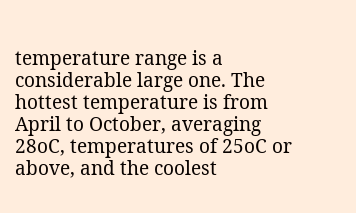temperature range is a considerable large one. The hottest temperature is from April to October, averaging 28oC, temperatures of 25oC or above, and the coolest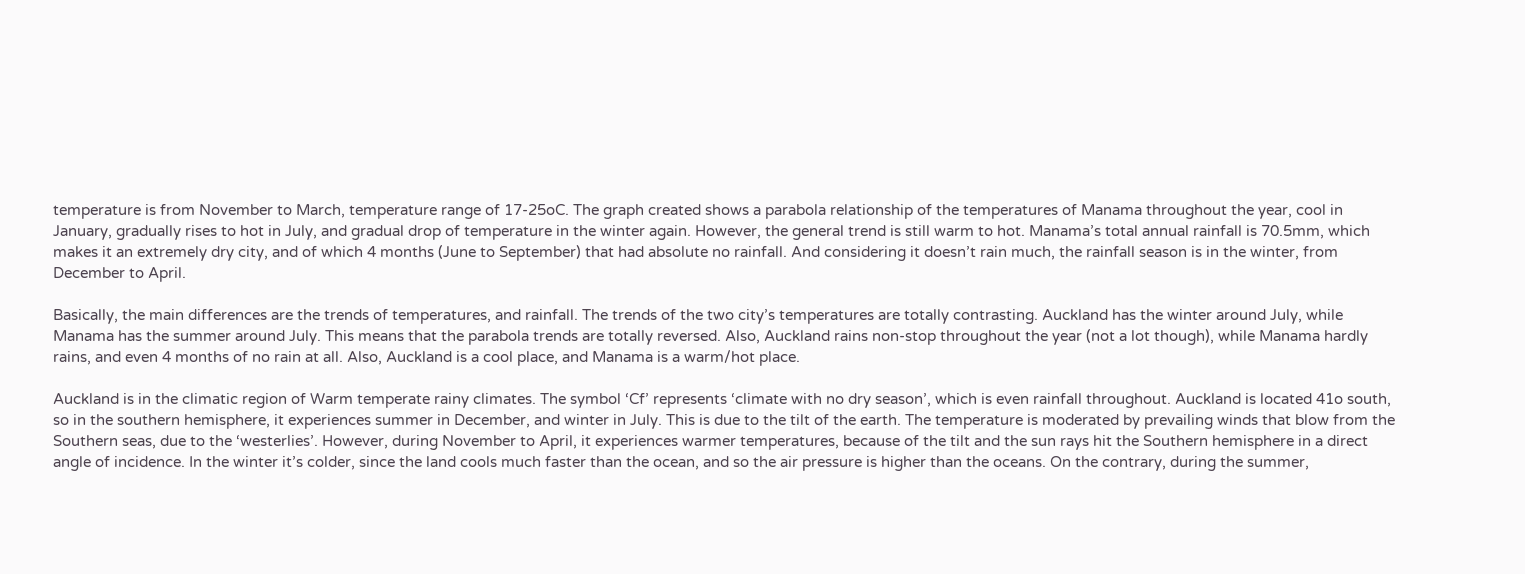temperature is from November to March, temperature range of 17-25oC. The graph created shows a parabola relationship of the temperatures of Manama throughout the year, cool in January, gradually rises to hot in July, and gradual drop of temperature in the winter again. However, the general trend is still warm to hot. Manama’s total annual rainfall is 70.5mm, which makes it an extremely dry city, and of which 4 months (June to September) that had absolute no rainfall. And considering it doesn’t rain much, the rainfall season is in the winter, from December to April.

Basically, the main differences are the trends of temperatures, and rainfall. The trends of the two city’s temperatures are totally contrasting. Auckland has the winter around July, while Manama has the summer around July. This means that the parabola trends are totally reversed. Also, Auckland rains non-stop throughout the year (not a lot though), while Manama hardly rains, and even 4 months of no rain at all. Also, Auckland is a cool place, and Manama is a warm/hot place.

Auckland is in the climatic region of Warm temperate rainy climates. The symbol ‘Cf’ represents ‘climate with no dry season’, which is even rainfall throughout. Auckland is located 41o south, so in the southern hemisphere, it experiences summer in December, and winter in July. This is due to the tilt of the earth. The temperature is moderated by prevailing winds that blow from the Southern seas, due to the ‘westerlies’. However, during November to April, it experiences warmer temperatures, because of the tilt and the sun rays hit the Southern hemisphere in a direct angle of incidence. In the winter it’s colder, since the land cools much faster than the ocean, and so the air pressure is higher than the oceans. On the contrary, during the summer,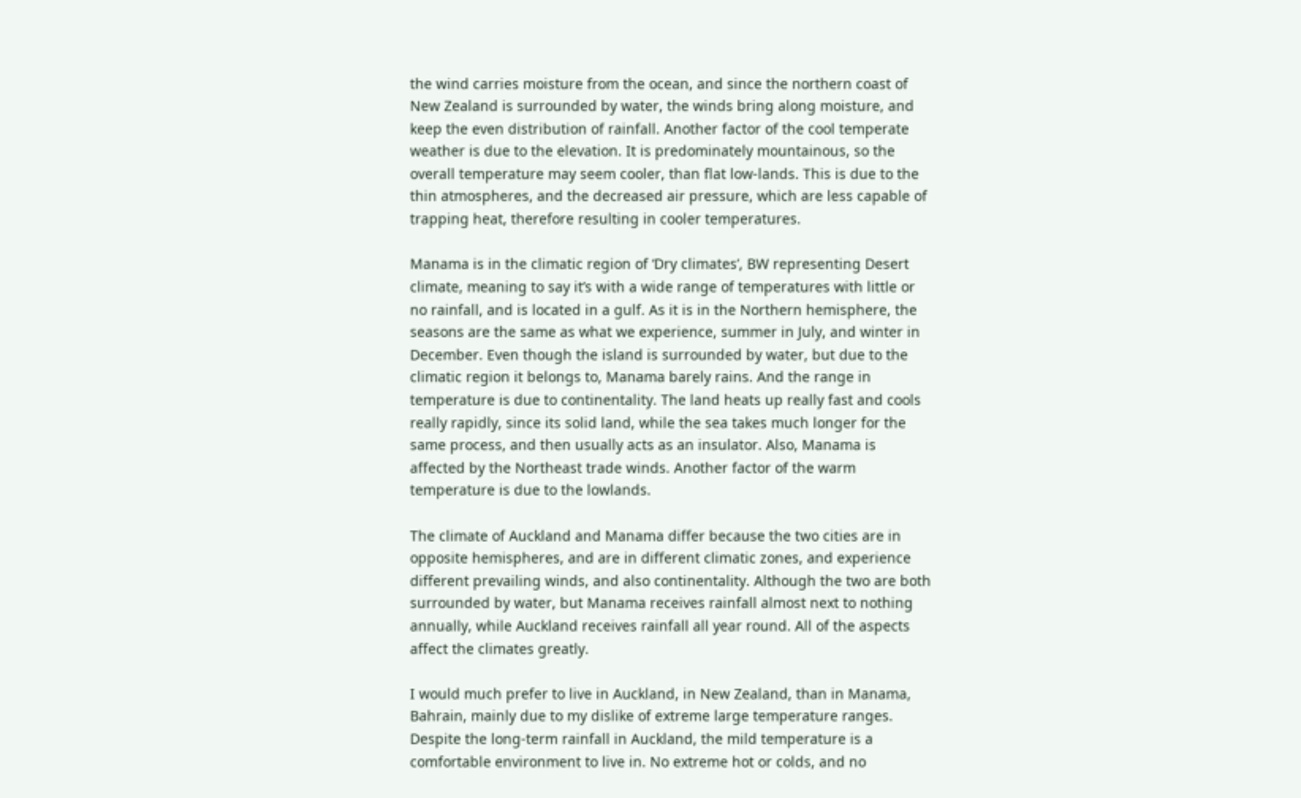the wind carries moisture from the ocean, and since the northern coast of New Zealand is surrounded by water, the winds bring along moisture, and keep the even distribution of rainfall. Another factor of the cool temperate weather is due to the elevation. It is predominately mountainous, so the overall temperature may seem cooler, than flat low-lands. This is due to the thin atmospheres, and the decreased air pressure, which are less capable of trapping heat, therefore resulting in cooler temperatures.

Manama is in the climatic region of ‘Dry climates’, BW representing Desert climate, meaning to say it’s with a wide range of temperatures with little or no rainfall, and is located in a gulf. As it is in the Northern hemisphere, the seasons are the same as what we experience, summer in July, and winter in December. Even though the island is surrounded by water, but due to the climatic region it belongs to, Manama barely rains. And the range in temperature is due to continentality. The land heats up really fast and cools really rapidly, since its solid land, while the sea takes much longer for the same process, and then usually acts as an insulator. Also, Manama is affected by the Northeast trade winds. Another factor of the warm temperature is due to the lowlands.

The climate of Auckland and Manama differ because the two cities are in opposite hemispheres, and are in different climatic zones, and experience different prevailing winds, and also continentality. Although the two are both surrounded by water, but Manama receives rainfall almost next to nothing annually, while Auckland receives rainfall all year round. All of the aspects affect the climates greatly.

I would much prefer to live in Auckland, in New Zealand, than in Manama, Bahrain, mainly due to my dislike of extreme large temperature ranges. Despite the long-term rainfall in Auckland, the mild temperature is a comfortable environment to live in. No extreme hot or colds, and no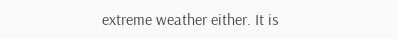extreme weather either. It is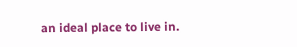an ideal place to live in.